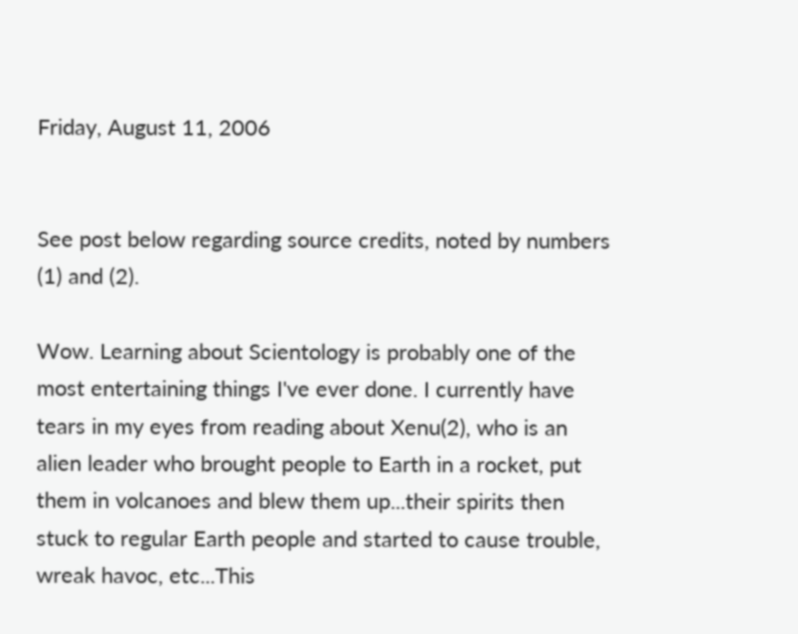Friday, August 11, 2006


See post below regarding source credits, noted by numbers (1) and (2).

Wow. Learning about Scientology is probably one of the most entertaining things I've ever done. I currently have tears in my eyes from reading about Xenu(2), who is an alien leader who brought people to Earth in a rocket, put them in volcanoes and blew them up...their spirits then stuck to regular Earth people and started to cause trouble, wreak havoc, etc...This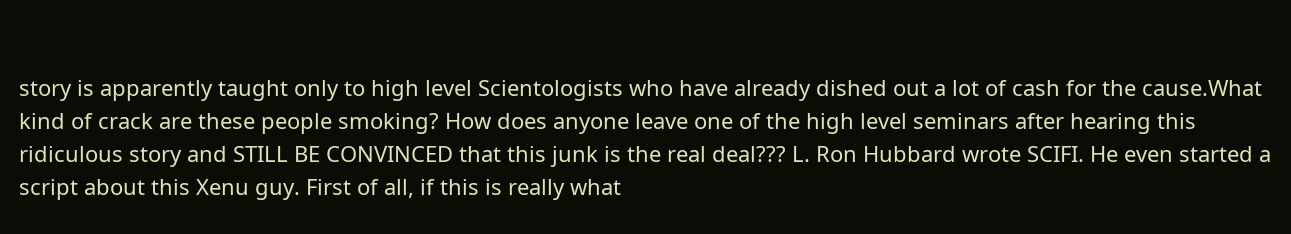story is apparently taught only to high level Scientologists who have already dished out a lot of cash for the cause.What kind of crack are these people smoking? How does anyone leave one of the high level seminars after hearing this ridiculous story and STILL BE CONVINCED that this junk is the real deal??? L. Ron Hubbard wrote SCIFI. He even started a script about this Xenu guy. First of all, if this is really what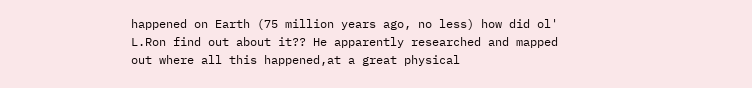happened on Earth (75 million years ago, no less) how did ol' L.Ron find out about it?? He apparently researched and mapped out where all this happened,at a great physical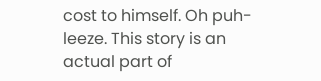cost to himself. Oh puh-leeze. This story is an actual part of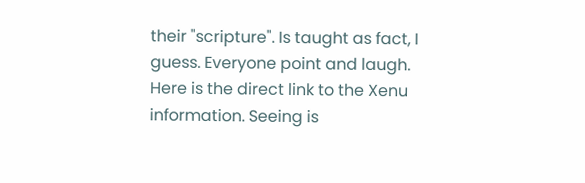their "scripture". Is taught as fact, I guess. Everyone point and laugh.
Here is the direct link to the Xenu information. Seeing is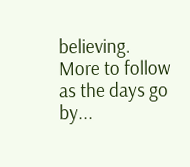believing.
More to follow as the days go by...